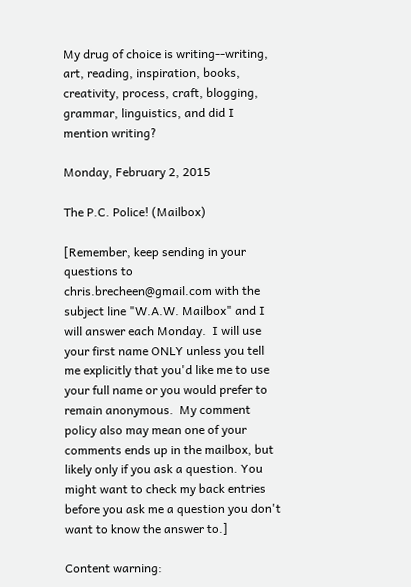My drug of choice is writing--writing, art, reading, inspiration, books, creativity, process, craft, blogging, grammar, linguistics, and did I mention writing?

Monday, February 2, 2015

The P.C. Police! (Mailbox)

[Remember, keep sending in your questions to chris.brecheen@gmail.com with the subject line "W.A.W. Mailbox" and I will answer each Monday.  I will use your first name ONLY unless you tell me explicitly that you'd like me to use your full name or you would prefer to remain anonymous.  My comment policy also may mean one of your comments ends up in the mailbox, but likely only if you ask a question. You might want to check my back entries before you ask me a question you don't want to know the answer to.]

Content warning: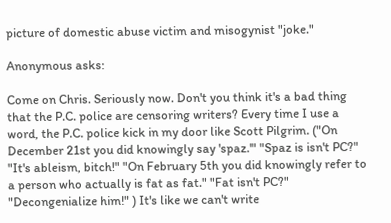picture of domestic abuse victim and misogynist "joke."

Anonymous asks:

Come on Chris. Seriously now. Don't you think it's a bad thing that the P.C. police are censoring writers? Every time I use a word, the P.C. police kick in my door like Scott Pilgrim. ("On December 21st you did knowingly say 'spaz.'" "Spaz is isn't PC?" "It's ableism, bitch!" "On February 5th you did knowingly refer to a person who actually is fat as fat." "Fat isn't PC?" "Decongenialize him!" ) It's like we can't write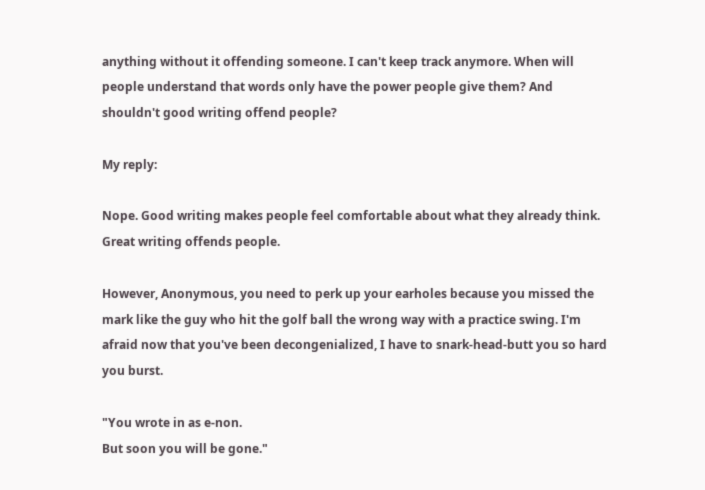anything without it offending someone. I can't keep track anymore. When will people understand that words only have the power people give them? And shouldn't good writing offend people?

My reply:

Nope. Good writing makes people feel comfortable about what they already think. Great writing offends people.

However, Anonymous, you need to perk up your earholes because you missed the mark like the guy who hit the golf ball the wrong way with a practice swing. I'm afraid now that you've been decongenialized, I have to snark-head-butt you so hard you burst.

"You wrote in as e-non.
But soon you will be gone."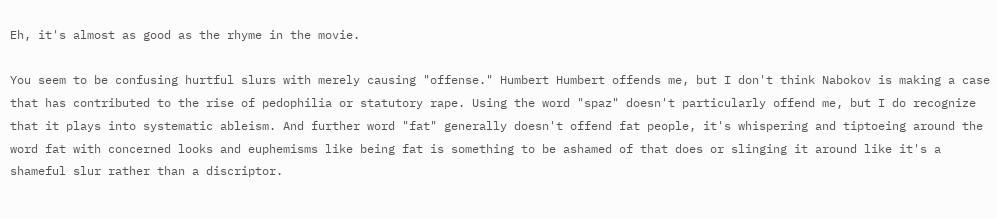Eh, it's almost as good as the rhyme in the movie.

You seem to be confusing hurtful slurs with merely causing "offense." Humbert Humbert offends me, but I don't think Nabokov is making a case that has contributed to the rise of pedophilia or statutory rape. Using the word "spaz" doesn't particularly offend me, but I do recognize that it plays into systematic ableism. And further word "fat" generally doesn't offend fat people, it's whispering and tiptoeing around the word fat with concerned looks and euphemisms like being fat is something to be ashamed of that does or slinging it around like it's a shameful slur rather than a discriptor.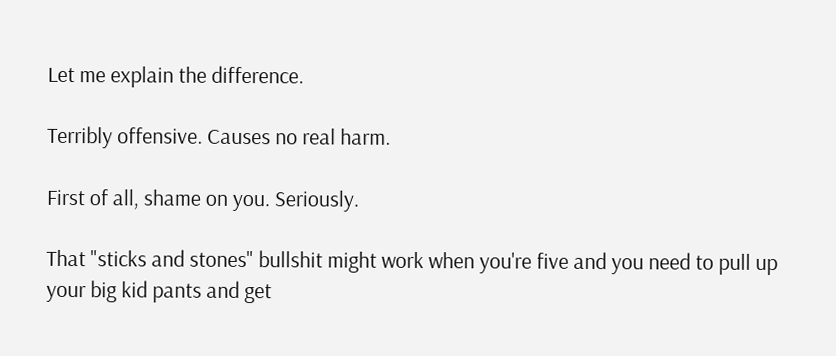Let me explain the difference.

Terribly offensive. Causes no real harm.

First of all, shame on you. Seriously.

That "sticks and stones" bullshit might work when you're five and you need to pull up your big kid pants and get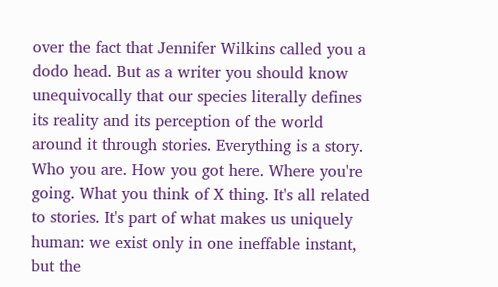over the fact that Jennifer Wilkins called you a dodo head. But as a writer you should know unequivocally that our species literally defines its reality and its perception of the world around it through stories. Everything is a story. Who you are. How you got here. Where you're going. What you think of X thing. It's all related to stories. It's part of what makes us uniquely human: we exist only in one ineffable instant, but the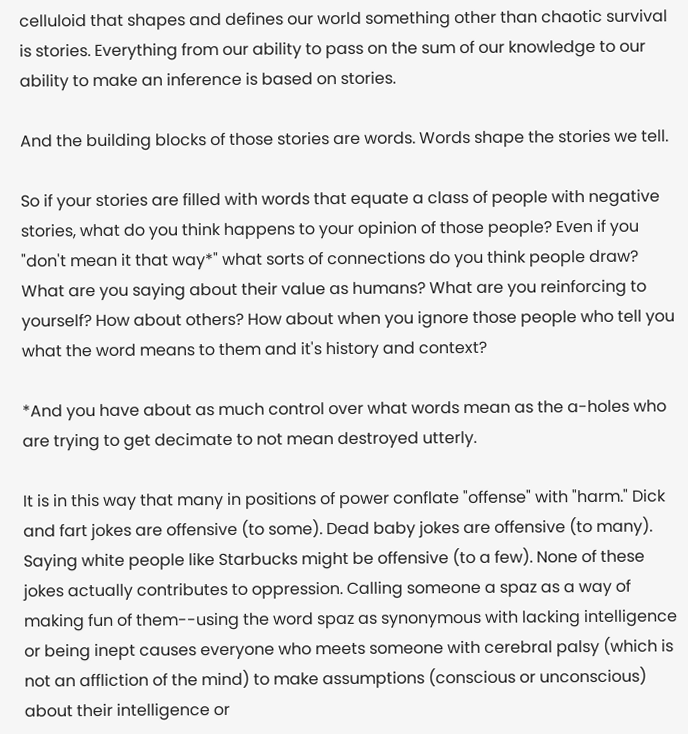celluloid that shapes and defines our world something other than chaotic survival is stories. Everything from our ability to pass on the sum of our knowledge to our ability to make an inference is based on stories.

And the building blocks of those stories are words. Words shape the stories we tell.

So if your stories are filled with words that equate a class of people with negative stories, what do you think happens to your opinion of those people? Even if you "don't mean it that way*" what sorts of connections do you think people draw? What are you saying about their value as humans? What are you reinforcing to yourself? How about others? How about when you ignore those people who tell you what the word means to them and it's history and context?

*And you have about as much control over what words mean as the a-holes who are trying to get decimate to not mean destroyed utterly.

It is in this way that many in positions of power conflate "offense" with "harm." Dick and fart jokes are offensive (to some). Dead baby jokes are offensive (to many). Saying white people like Starbucks might be offensive (to a few). None of these jokes actually contributes to oppression. Calling someone a spaz as a way of making fun of them--using the word spaz as synonymous with lacking intelligence or being inept causes everyone who meets someone with cerebral palsy (which is not an affliction of the mind) to make assumptions (conscious or unconscious) about their intelligence or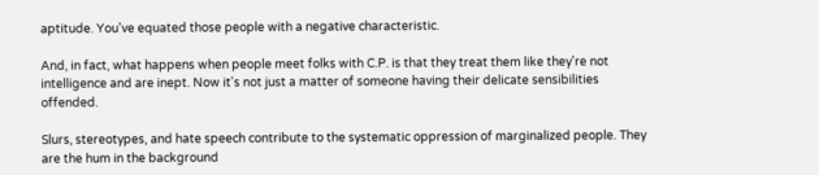aptitude. You've equated those people with a negative characteristic.

And, in fact, what happens when people meet folks with C.P. is that they treat them like they're not intelligence and are inept. Now it's not just a matter of someone having their delicate sensibilities offended.

Slurs, stereotypes, and hate speech contribute to the systematic oppression of marginalized people. They are the hum in the background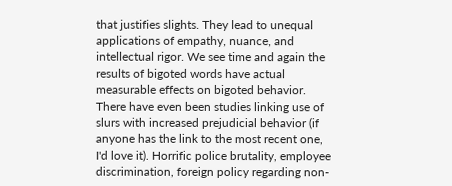that justifies slights. They lead to unequal applications of empathy, nuance, and intellectual rigor. We see time and again the results of bigoted words have actual measurable effects on bigoted behavior. There have even been studies linking use of slurs with increased prejudicial behavior (if anyone has the link to the most recent one, I'd love it). Horrific police brutality, employee discrimination, foreign policy regarding non-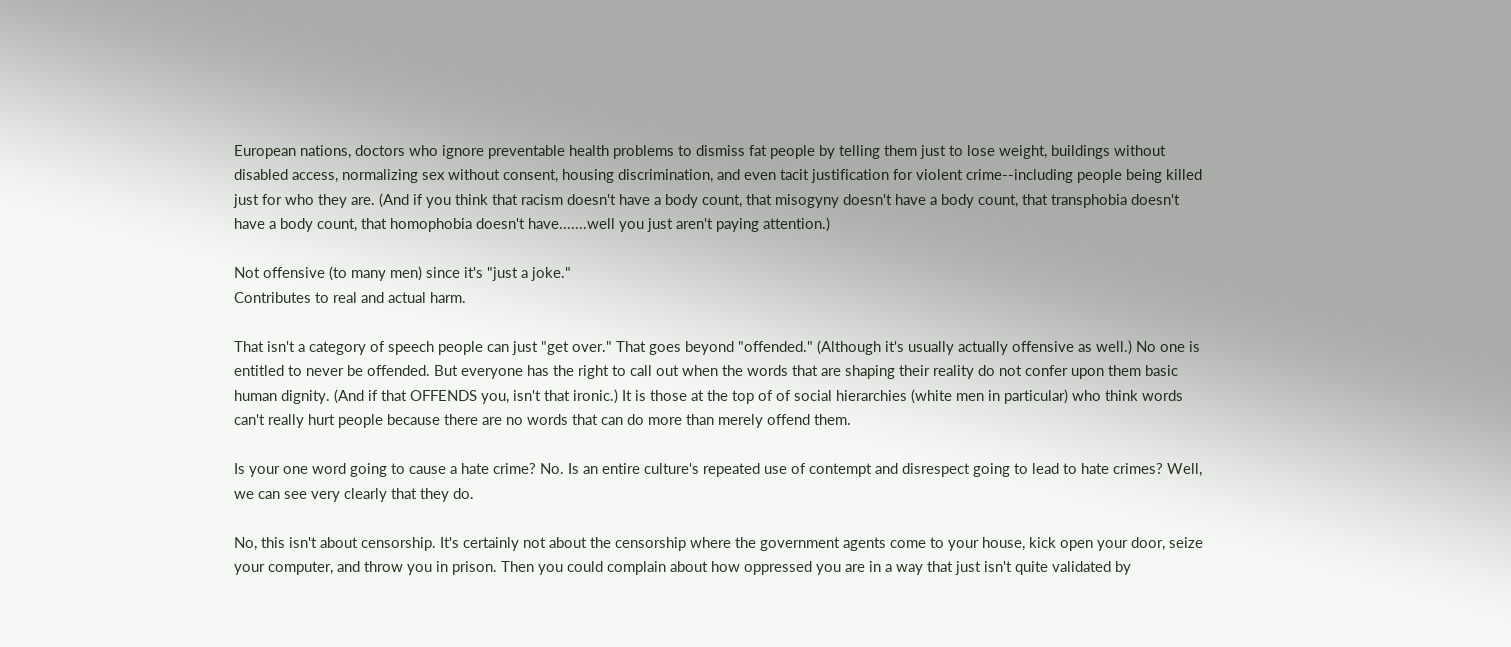European nations, doctors who ignore preventable health problems to dismiss fat people by telling them just to lose weight, buildings without disabled access, normalizing sex without consent, housing discrimination, and even tacit justification for violent crime--including people being killed just for who they are. (And if you think that racism doesn't have a body count, that misogyny doesn't have a body count, that transphobia doesn't have a body count, that homophobia doesn't have.......well you just aren't paying attention.)

Not offensive (to many men) since it's "just a joke."
Contributes to real and actual harm.

That isn't a category of speech people can just "get over." That goes beyond "offended." (Although it's usually actually offensive as well.) No one is entitled to never be offended. But everyone has the right to call out when the words that are shaping their reality do not confer upon them basic human dignity. (And if that OFFENDS you, isn't that ironic.) It is those at the top of of social hierarchies (white men in particular) who think words can't really hurt people because there are no words that can do more than merely offend them.

Is your one word going to cause a hate crime? No. Is an entire culture's repeated use of contempt and disrespect going to lead to hate crimes? Well, we can see very clearly that they do.

No, this isn't about censorship. It's certainly not about the censorship where the government agents come to your house, kick open your door, seize your computer, and throw you in prison. Then you could complain about how oppressed you are in a way that just isn't quite validated by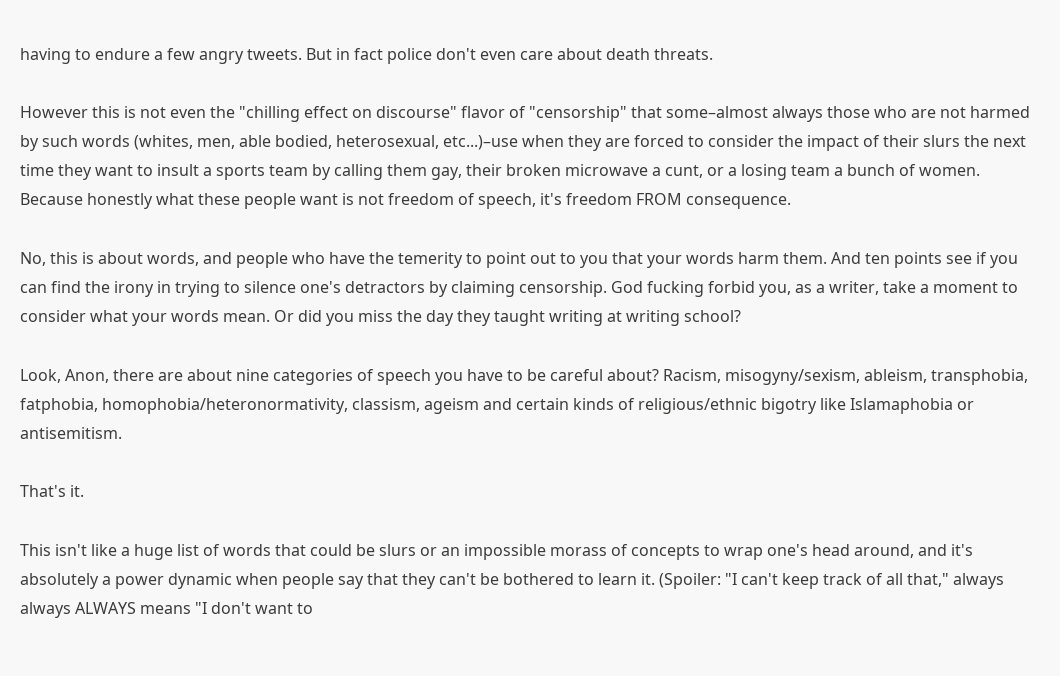having to endure a few angry tweets. But in fact police don't even care about death threats.

However this is not even the "chilling effect on discourse" flavor of "censorship" that some–almost always those who are not harmed by such words (whites, men, able bodied, heterosexual, etc...)–use when they are forced to consider the impact of their slurs the next time they want to insult a sports team by calling them gay, their broken microwave a cunt, or a losing team a bunch of women. Because honestly what these people want is not freedom of speech, it's freedom FROM consequence.

No, this is about words, and people who have the temerity to point out to you that your words harm them. And ten points see if you can find the irony in trying to silence one's detractors by claiming censorship. God fucking forbid you, as a writer, take a moment to consider what your words mean. Or did you miss the day they taught writing at writing school?

Look, Anon, there are about nine categories of speech you have to be careful about? Racism, misogyny/sexism, ableism, transphobia, fatphobia, homophobia/heteronormativity, classism, ageism and certain kinds of religious/ethnic bigotry like Islamaphobia or antisemitism.

That's it.

This isn't like a huge list of words that could be slurs or an impossible morass of concepts to wrap one's head around, and it's absolutely a power dynamic when people say that they can't be bothered to learn it. (Spoiler: "I can't keep track of all that," always always ALWAYS means "I don't want to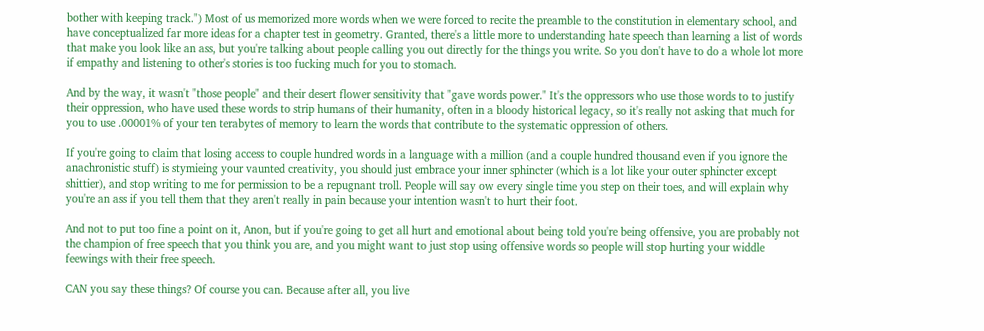bother with keeping track.") Most of us memorized more words when we were forced to recite the preamble to the constitution in elementary school, and have conceptualized far more ideas for a chapter test in geometry. Granted, there's a little more to understanding hate speech than learning a list of words that make you look like an ass, but you're talking about people calling you out directly for the things you write. So you don't have to do a whole lot more if empathy and listening to other's stories is too fucking much for you to stomach.

And by the way, it wasn't "those people" and their desert flower sensitivity that "gave words power." It's the oppressors who use those words to to justify their oppression, who have used these words to strip humans of their humanity, often in a bloody historical legacy, so it's really not asking that much for you to use .00001% of your ten terabytes of memory to learn the words that contribute to the systematic oppression of others.

If you're going to claim that losing access to couple hundred words in a language with a million (and a couple hundred thousand even if you ignore the anachronistic stuff) is stymieing your vaunted creativity, you should just embrace your inner sphincter (which is a lot like your outer sphincter except shittier), and stop writing to me for permission to be a repugnant troll. People will say ow every single time you step on their toes, and will explain why you're an ass if you tell them that they aren't really in pain because your intention wasn't to hurt their foot.

And not to put too fine a point on it, Anon, but if you're going to get all hurt and emotional about being told you're being offensive, you are probably not the champion of free speech that you think you are, and you might want to just stop using offensive words so people will stop hurting your widdle feewings with their free speech.

CAN you say these things? Of course you can. Because after all, you live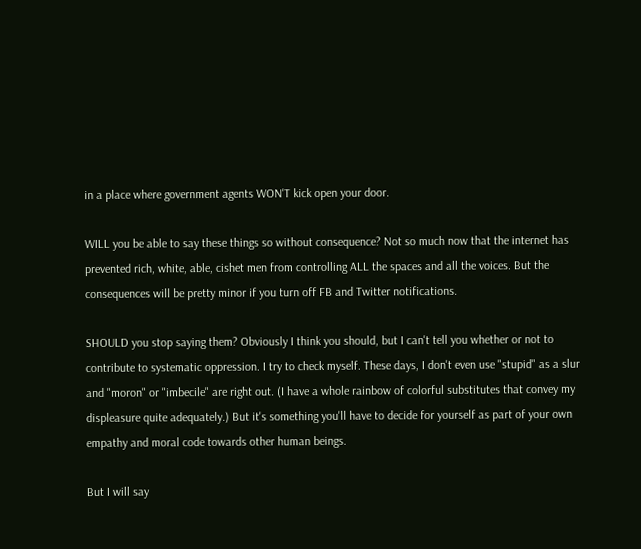in a place where government agents WON'T kick open your door.

WILL you be able to say these things so without consequence? Not so much now that the internet has prevented rich, white, able, cishet men from controlling ALL the spaces and all the voices. But the consequences will be pretty minor if you turn off FB and Twitter notifications.

SHOULD you stop saying them? Obviously I think you should, but I can't tell you whether or not to contribute to systematic oppression. I try to check myself. These days, I don't even use "stupid" as a slur and "moron" or "imbecile" are right out. (I have a whole rainbow of colorful substitutes that convey my displeasure quite adequately.) But it's something you'll have to decide for yourself as part of your own empathy and moral code towards other human beings.

But I will say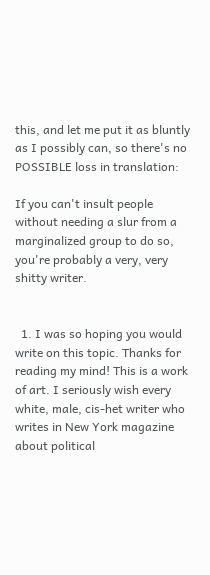this, and let me put it as bluntly as I possibly can, so there's no POSSIBLE loss in translation:

If you can't insult people without needing a slur from a marginalized group to do so, you're probably a very, very shitty writer.


  1. I was so hoping you would write on this topic. Thanks for reading my mind! This is a work of art. I seriously wish every white, male, cis-het writer who writes in New York magazine about political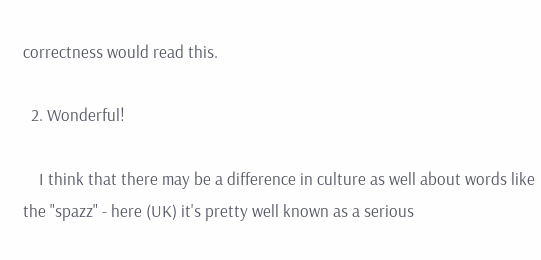correctness would read this.

  2. Wonderful!

    I think that there may be a difference in culture as well about words like the "spazz" - here (UK) it's pretty well known as a serious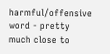harmful/offensive word - pretty much close to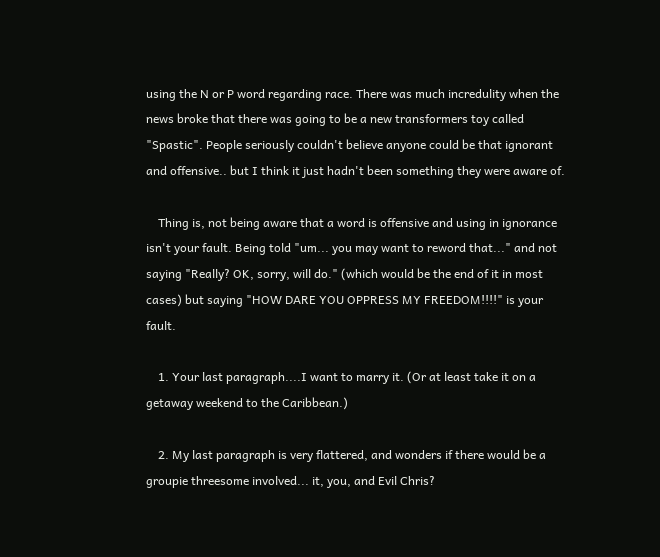using the N or P word regarding race. There was much incredulity when the news broke that there was going to be a new transformers toy called "Spastic". People seriously couldn't believe anyone could be that ignorant and offensive.. but I think it just hadn't been something they were aware of.

    Thing is, not being aware that a word is offensive and using in ignorance isn't your fault. Being told "um... you may want to reword that..." and not saying "Really? OK, sorry, will do." (which would be the end of it in most cases) but saying "HOW DARE YOU OPPRESS MY FREEDOM!!!!" is your fault.

    1. Your last paragraph....I want to marry it. (Or at least take it on a getaway weekend to the Caribbean.)

    2. My last paragraph is very flattered, and wonders if there would be a groupie threesome involved... it, you, and Evil Chris?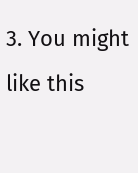3. You might like this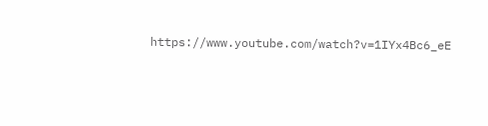https://www.youtube.com/watch?v=1IYx4Bc6_eE